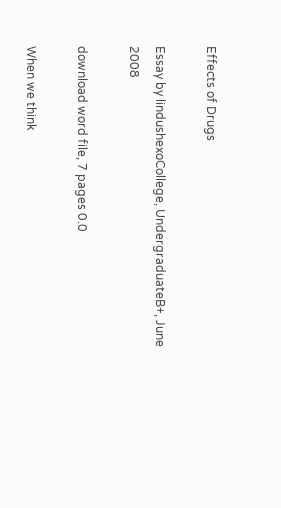Effects of Drugs

Essay by lindushexoCollege, UndergraduateB+, June 2008

download word file, 7 pages 0.0

When we think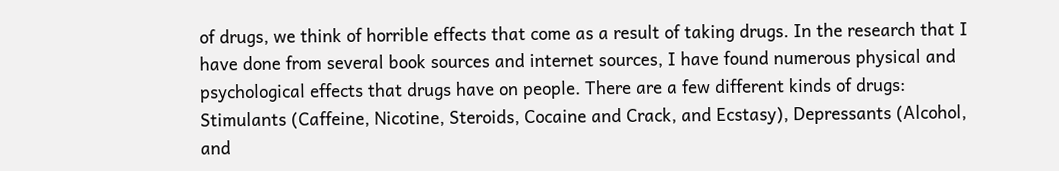of drugs, we think of horrible effects that come as a result of taking drugs. In the research that I have done from several book sources and internet sources, I have found numerous physical and psychological effects that drugs have on people. There are a few different kinds of drugs: Stimulants (Caffeine, Nicotine, Steroids, Cocaine and Crack, and Ecstasy), Depressants (Alcohol, and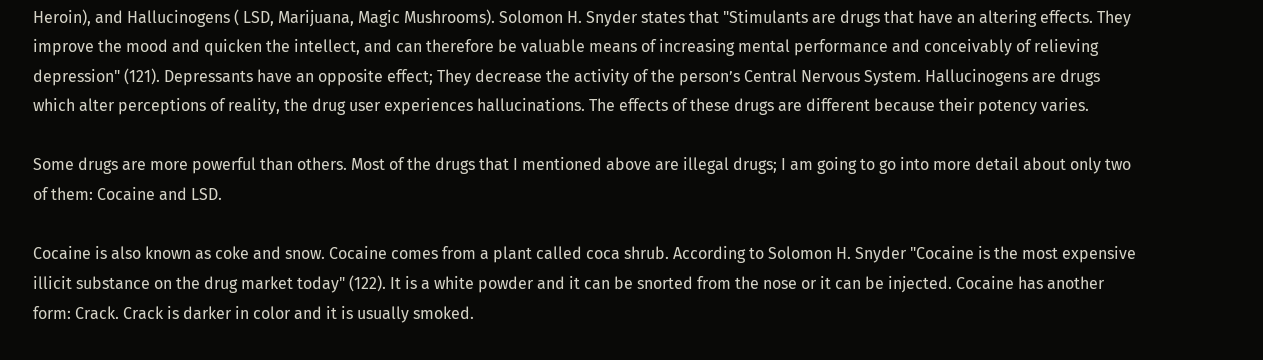Heroin), and Hallucinogens ( LSD, Marijuana, Magic Mushrooms). Solomon H. Snyder states that "Stimulants are drugs that have an altering effects. They improve the mood and quicken the intellect, and can therefore be valuable means of increasing mental performance and conceivably of relieving depression" (121). Depressants have an opposite effect; They decrease the activity of the person’s Central Nervous System. Hallucinogens are drugs which alter perceptions of reality, the drug user experiences hallucinations. The effects of these drugs are different because their potency varies.

Some drugs are more powerful than others. Most of the drugs that I mentioned above are illegal drugs; I am going to go into more detail about only two of them: Cocaine and LSD.

Cocaine is also known as coke and snow. Cocaine comes from a plant called coca shrub. According to Solomon H. Snyder "Cocaine is the most expensive illicit substance on the drug market today" (122). It is a white powder and it can be snorted from the nose or it can be injected. Cocaine has another form: Crack. Crack is darker in color and it is usually smoked.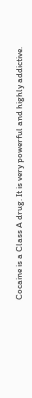Cocaine is a Class A drug. It is very powerful and highly addictive.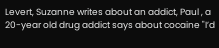Levert, Suzanne writes about an addict, Paul , a 20-year old drug addict says about cocaine "I’d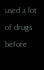used a lot of drugs before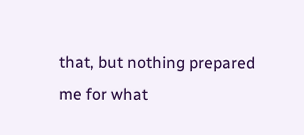that, but nothing prepared me for what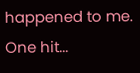happened to me. One hit...